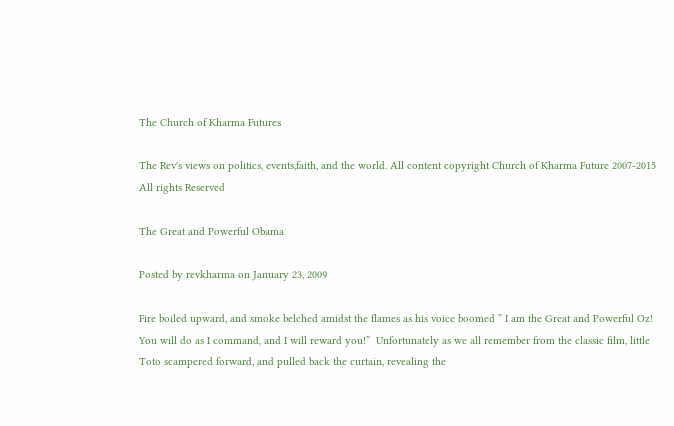The Church of Kharma Futures

The Rev's views on politics, events,faith, and the world. All content copyright Church of Kharma Future 2007-2015 All rights Reserved

The Great and Powerful Obama

Posted by revkharma on January 23, 2009

Fire boiled upward, and smoke belched amidst the flames as his voice boomed ” I am the Great and Powerful Oz! You will do as I command, and I will reward you!”  Unfortunately as we all remember from the classic film, little Toto scampered forward, and pulled back the curtain, revealing the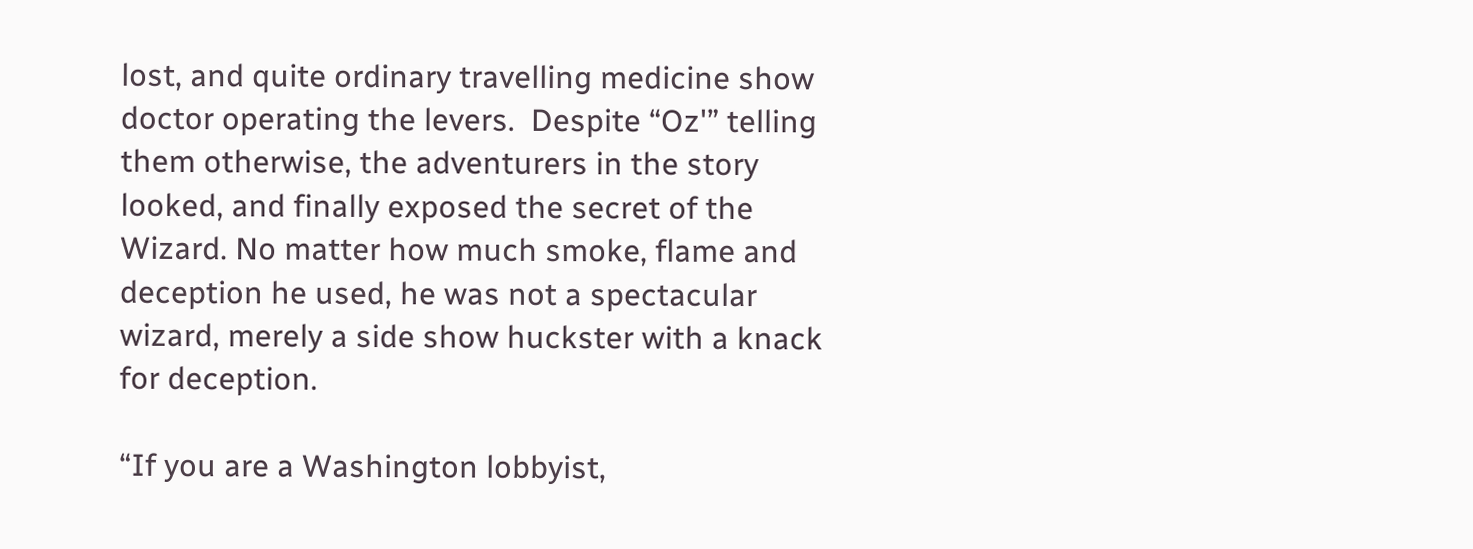lost, and quite ordinary travelling medicine show doctor operating the levers.  Despite “Oz'” telling them otherwise, the adventurers in the story looked, and finally exposed the secret of the Wizard. No matter how much smoke, flame and deception he used, he was not a spectacular wizard, merely a side show huckster with a knack for deception.

“If you are a Washington lobbyist,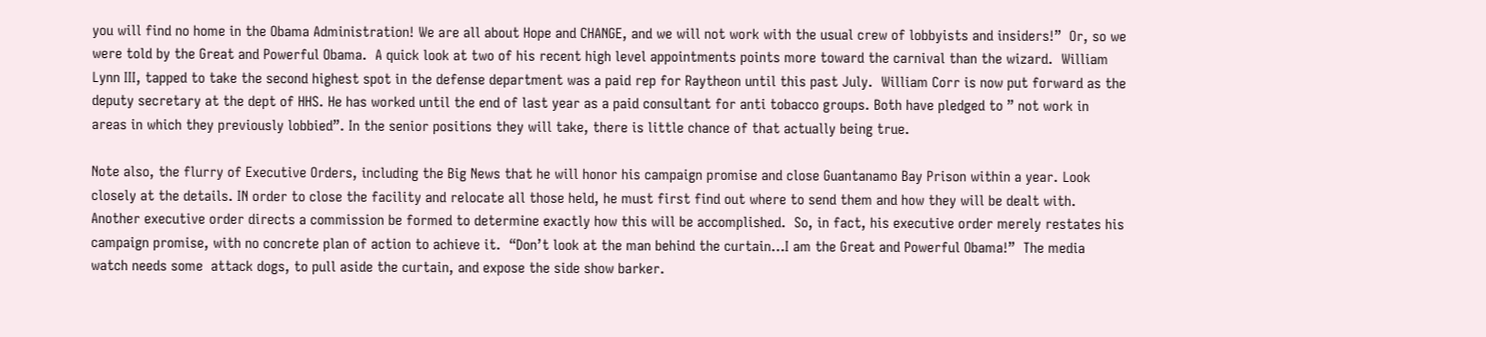you will find no home in the Obama Administration! We are all about Hope and CHANGE, and we will not work with the usual crew of lobbyists and insiders!”  Or, so we were told by the Great and Powerful Obama.  A quick look at two of his recent high level appointments points more toward the carnival than the wizard.  William Lynn III, tapped to take the second highest spot in the defense department was a paid rep for Raytheon until this past July.  William Corr is now put forward as the deputy secretary at the dept of HHS. He has worked until the end of last year as a paid consultant for anti tobacco groups. Both have pledged to ” not work in areas in which they previously lobbied”. In the senior positions they will take, there is little chance of that actually being true.

Note also, the flurry of Executive Orders, including the Big News that he will honor his campaign promise and close Guantanamo Bay Prison within a year. Look closely at the details. IN order to close the facility and relocate all those held, he must first find out where to send them and how they will be dealt with. Another executive order directs a commission be formed to determine exactly how this will be accomplished.  So, in fact, his executive order merely restates his campaign promise, with no concrete plan of action to achieve it.  “Don’t look at the man behind the curtain…I am the Great and Powerful Obama!”  The media watch needs some  attack dogs, to pull aside the curtain, and expose the side show barker.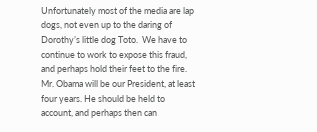Unfortunately most of the media are lap dogs, not even up to the daring of  Dorothy’s little dog Toto.  We have to continue to work to expose this fraud, and perhaps hold their feet to the fire. Mr. Obama will be our President, at least four years. He should be held to account, and perhaps then can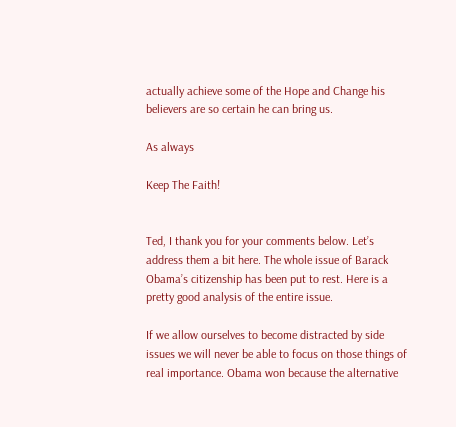actually achieve some of the Hope and Change his believers are so certain he can bring us.

As always

Keep The Faith!


Ted, I thank you for your comments below. Let’s address them a bit here. The whole issue of Barack Obama’s citizenship has been put to rest. Here is a pretty good analysis of the entire issue.

If we allow ourselves to become distracted by side issues we will never be able to focus on those things of real importance. Obama won because the alternative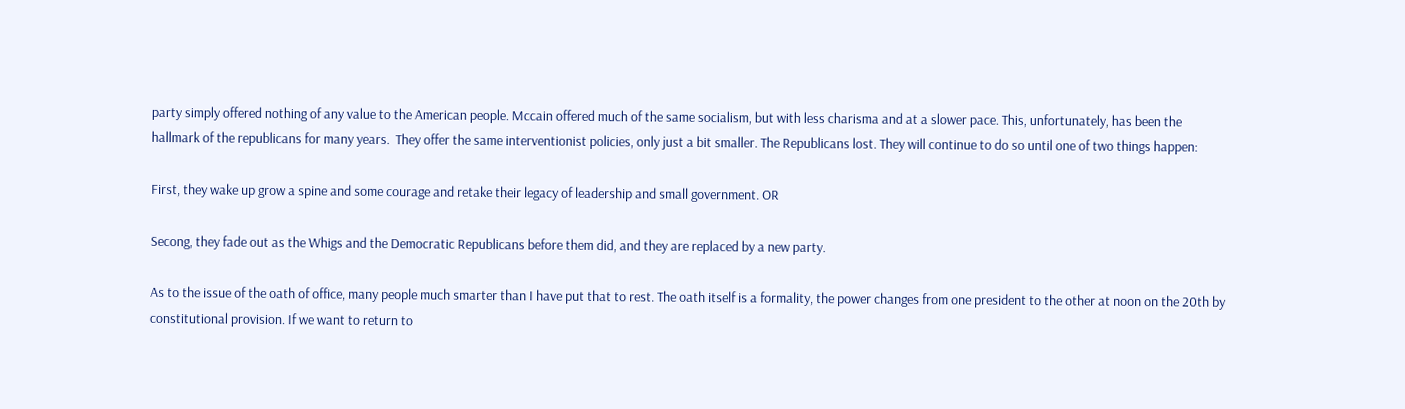party simply offered nothing of any value to the American people. Mccain offered much of the same socialism, but with less charisma and at a slower pace. This, unfortunately, has been the hallmark of the republicans for many years.  They offer the same interventionist policies, only just a bit smaller. The Republicans lost. They will continue to do so until one of two things happen:

First, they wake up grow a spine and some courage and retake their legacy of leadership and small government. OR

Secong, they fade out as the Whigs and the Democratic Republicans before them did, and they are replaced by a new party.

As to the issue of the oath of office, many people much smarter than I have put that to rest. The oath itself is a formality, the power changes from one president to the other at noon on the 20th by constitutional provision. If we want to return to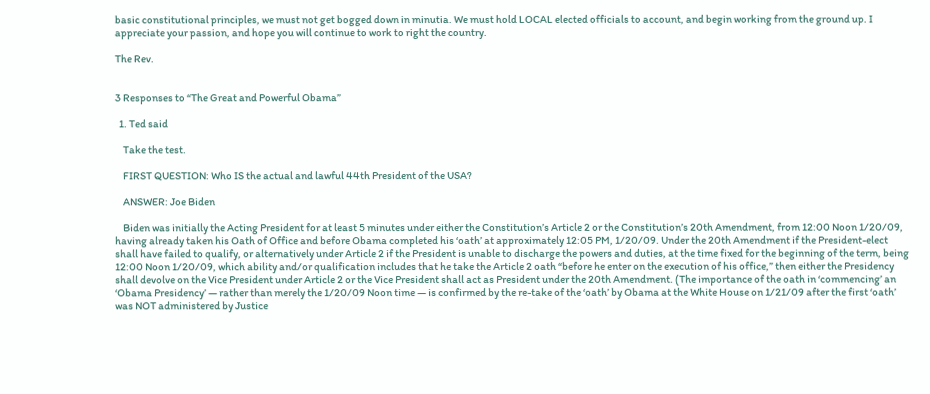basic constitutional principles, we must not get bogged down in minutia. We must hold LOCAL elected officials to account, and begin working from the ground up. I appreciate your passion, and hope you will continue to work to right the country.

The Rev.


3 Responses to “The Great and Powerful Obama”

  1. Ted said

    Take the test.

    FIRST QUESTION: Who IS the actual and lawful 44th President of the USA?

    ANSWER: Joe Biden

    Biden was initially the Acting President for at least 5 minutes under either the Constitution’s Article 2 or the Constitution’s 20th Amendment, from 12:00 Noon 1/20/09, having already taken his Oath of Office and before Obama completed his ‘oath’ at approximately 12:05 PM, 1/20/09. Under the 20th Amendment if the President-elect shall have failed to qualify, or alternatively under Article 2 if the President is unable to discharge the powers and duties, at the time fixed for the beginning of the term, being 12:00 Noon 1/20/09, which ability and/or qualification includes that he take the Article 2 oath “before he enter on the execution of his office,” then either the Presidency shall devolve on the Vice President under Article 2 or the Vice President shall act as President under the 20th Amendment. (The importance of the oath in ‘commencing’ an ‘Obama Presidency’ — rather than merely the 1/20/09 Noon time — is confirmed by the re-take of the ‘oath’ by Obama at the White House on 1/21/09 after the first ‘oath’ was NOT administered by Justice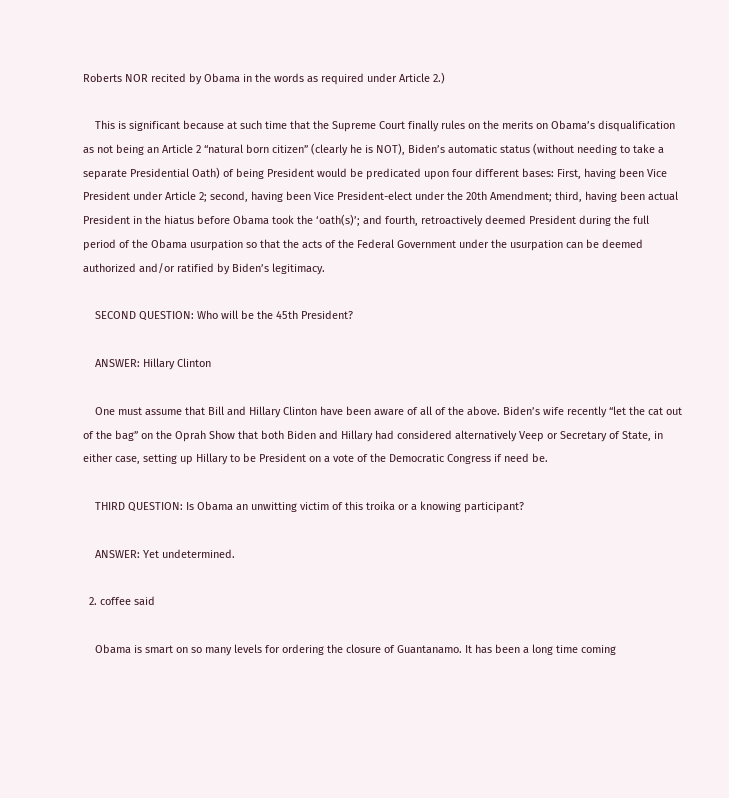Roberts NOR recited by Obama in the words as required under Article 2.)

    This is significant because at such time that the Supreme Court finally rules on the merits on Obama’s disqualification as not being an Article 2 “natural born citizen” (clearly he is NOT), Biden’s automatic status (without needing to take a separate Presidential Oath) of being President would be predicated upon four different bases: First, having been Vice President under Article 2; second, having been Vice President-elect under the 20th Amendment; third, having been actual President in the hiatus before Obama took the ‘oath(s)’; and fourth, retroactively deemed President during the full period of the Obama usurpation so that the acts of the Federal Government under the usurpation can be deemed authorized and/or ratified by Biden’s legitimacy.

    SECOND QUESTION: Who will be the 45th President?

    ANSWER: Hillary Clinton

    One must assume that Bill and Hillary Clinton have been aware of all of the above. Biden’s wife recently “let the cat out of the bag” on the Oprah Show that both Biden and Hillary had considered alternatively Veep or Secretary of State, in either case, setting up Hillary to be President on a vote of the Democratic Congress if need be.

    THIRD QUESTION: Is Obama an unwitting victim of this troika or a knowing participant?

    ANSWER: Yet undetermined.

  2. coffee said

    Obama is smart on so many levels for ordering the closure of Guantanamo. It has been a long time coming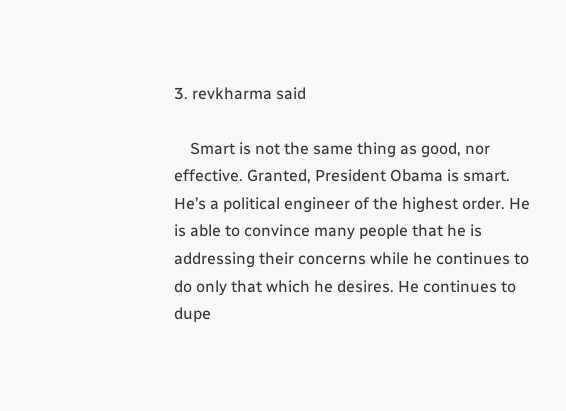3. revkharma said

    Smart is not the same thing as good, nor effective. Granted, President Obama is smart. He’s a political engineer of the highest order. He is able to convince many people that he is addressing their concerns while he continues to do only that which he desires. He continues to dupe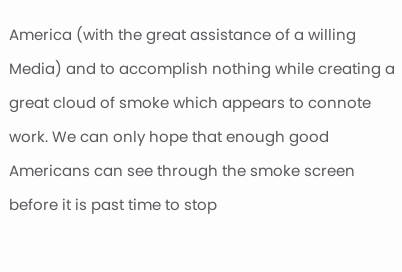America (with the great assistance of a willing Media) and to accomplish nothing while creating a great cloud of smoke which appears to connote work. We can only hope that enough good Americans can see through the smoke screen before it is past time to stop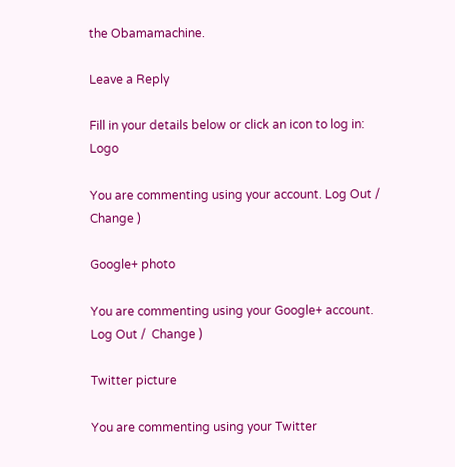the Obamamachine.

Leave a Reply

Fill in your details below or click an icon to log in: Logo

You are commenting using your account. Log Out /  Change )

Google+ photo

You are commenting using your Google+ account. Log Out /  Change )

Twitter picture

You are commenting using your Twitter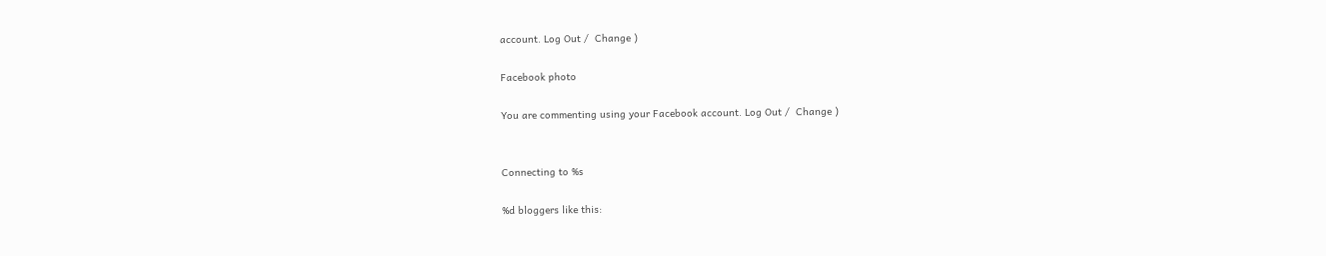account. Log Out /  Change )

Facebook photo

You are commenting using your Facebook account. Log Out /  Change )


Connecting to %s

%d bloggers like this: